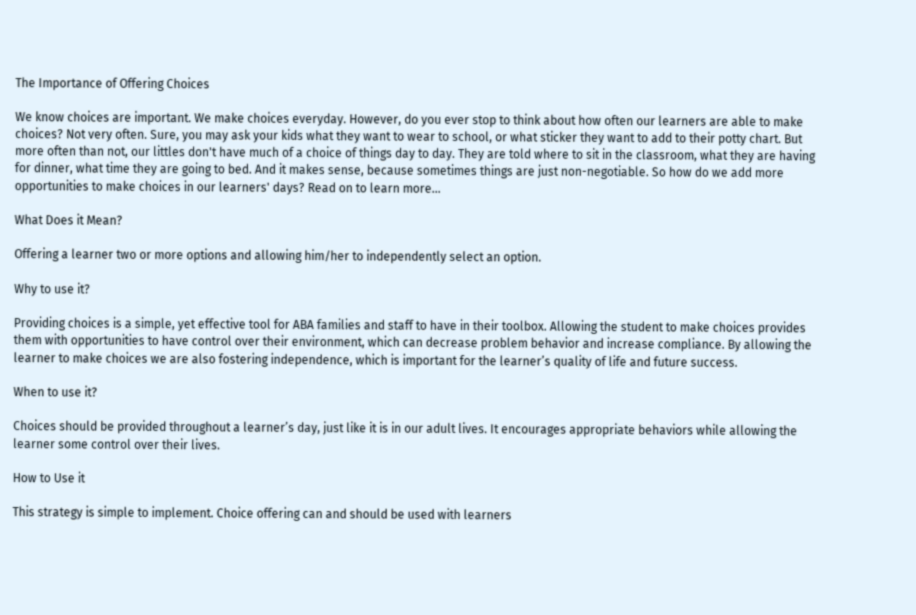The Importance of Offering Choices

We know choices are important. We make choices everyday. However, do you ever stop to think about how often our learners are able to make choices? Not very often. Sure, you may ask your kids what they want to wear to school, or what sticker they want to add to their potty chart. But more often than not, our littles don't have much of a choice of things day to day. They are told where to sit in the classroom, what they are having for dinner, what time they are going to bed. And it makes sense, because sometimes things are just non-negotiable. So how do we add more opportunities to make choices in our learners' days? Read on to learn more...

What Does it Mean?

Offering a learner two or more options and allowing him/her to independently select an option.

Why to use it?

Providing choices is a simple, yet effective tool for ABA families and staff to have in their toolbox. Allowing the student to make choices provides them with opportunities to have control over their environment, which can decrease problem behavior and increase compliance. By allowing the learner to make choices we are also fostering independence, which is important for the learner’s quality of life and future success.

When to use it?

Choices should be provided throughout a learner’s day, just like it is in our adult lives. It encourages appropriate behaviors while allowing the learner some control over their lives.

How to Use it

This strategy is simple to implement. Choice offering can and should be used with learners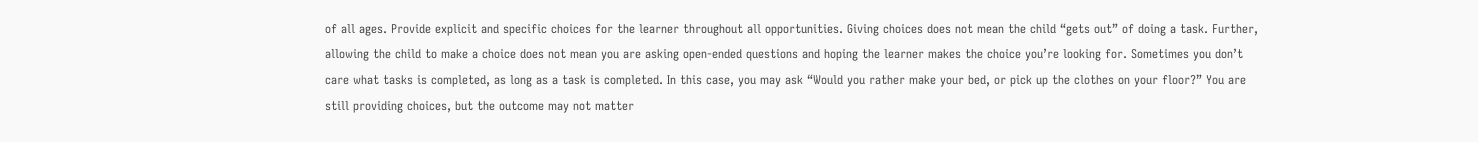of all ages. Provide explicit and specific choices for the learner throughout all opportunities. Giving choices does not mean the child “gets out” of doing a task. Further, allowing the child to make a choice does not mean you are asking open-ended questions and hoping the learner makes the choice you’re looking for. Sometimes you don’t care what tasks is completed, as long as a task is completed. In this case, you may ask “Would you rather make your bed, or pick up the clothes on your floor?” You are still providing choices, but the outcome may not matter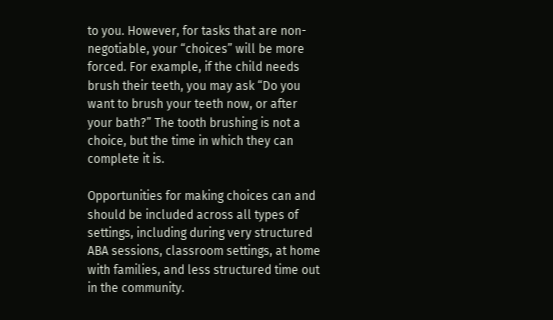to you. However, for tasks that are non-negotiable, your “choices” will be more forced. For example, if the child needs brush their teeth, you may ask “Do you want to brush your teeth now, or after your bath?” The tooth brushing is not a choice, but the time in which they can complete it is.

Opportunities for making choices can and should be included across all types of settings, including during very structured ABA sessions, classroom settings, at home with families, and less structured time out in the community.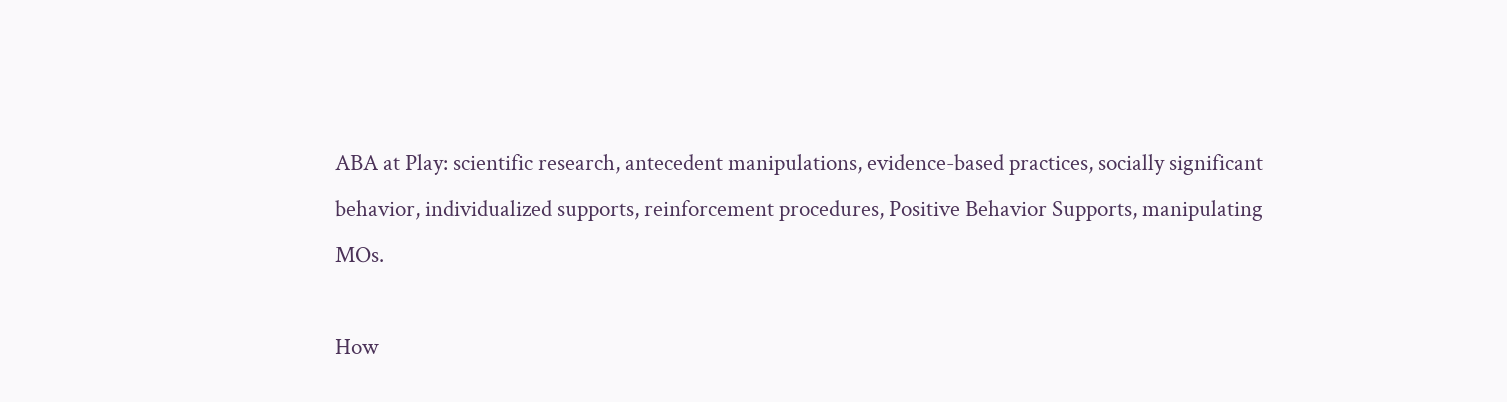ABA at Play: scientific research, antecedent manipulations, evidence-based practices, socially significant behavior, individualized supports, reinforcement procedures, Positive Behavior Supports, manipulating MOs.

How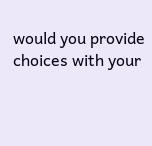would you provide choices with your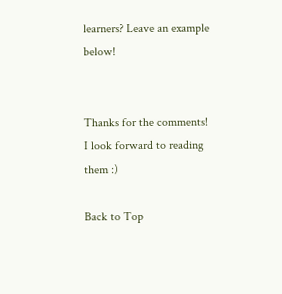learners? Leave an example below!


Thanks for the comments! I look forward to reading them :)

Back to Top